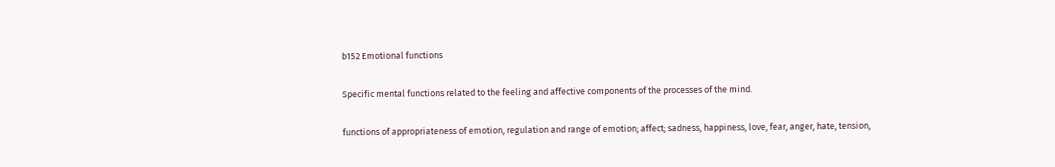b152 Emotional functions

Specific mental functions related to the feeling and affective components of the processes of the mind.

functions of appropriateness of emotion, regulation and range of emotion; affect; sadness, happiness, love, fear, anger, hate, tension,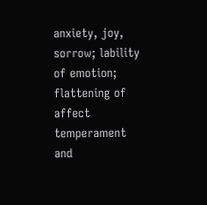anxiety, joy, sorrow; lability of emotion; flattening of affect
temperament and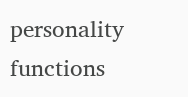personality functions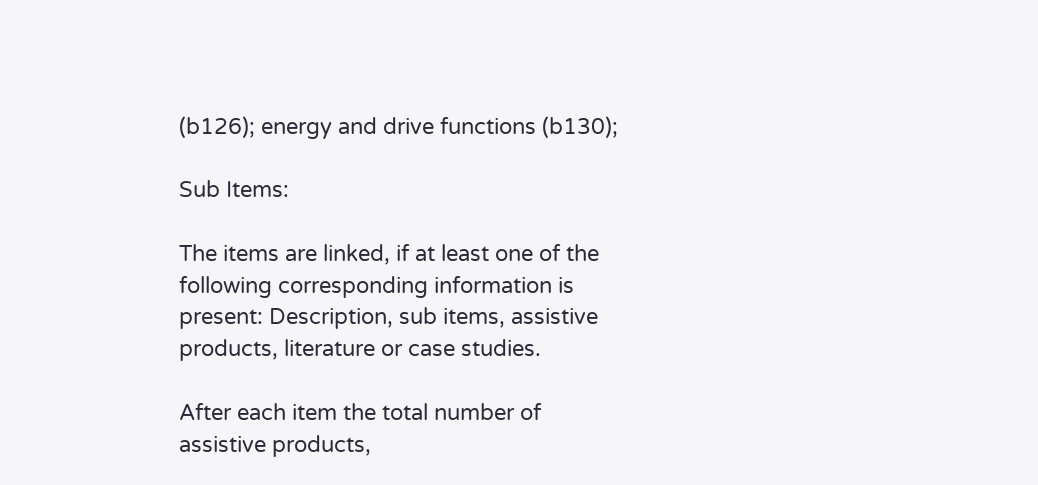(b126); energy and drive functions (b130);

Sub Items:

The items are linked, if at least one of the following corresponding information is present: Description, sub items, assistive products, literature or case studies.

After each item the total number of assistive products,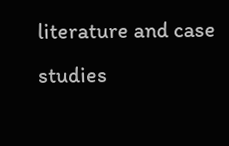literature and case studies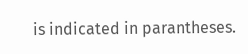is indicated in parantheses.